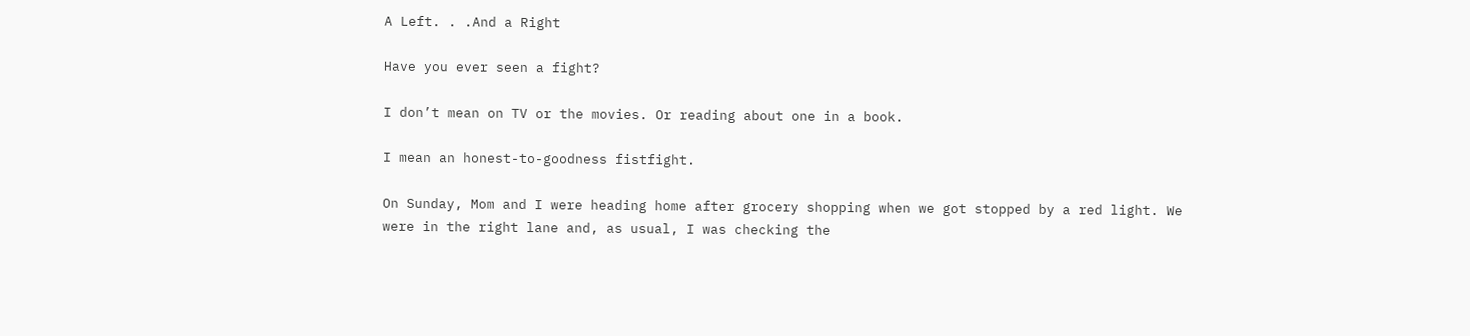A Left. . .And a Right

Have you ever seen a fight?

I don’t mean on TV or the movies. Or reading about one in a book.

I mean an honest-to-goodness fistfight.

On Sunday, Mom and I were heading home after grocery shopping when we got stopped by a red light. We were in the right lane and, as usual, I was checking the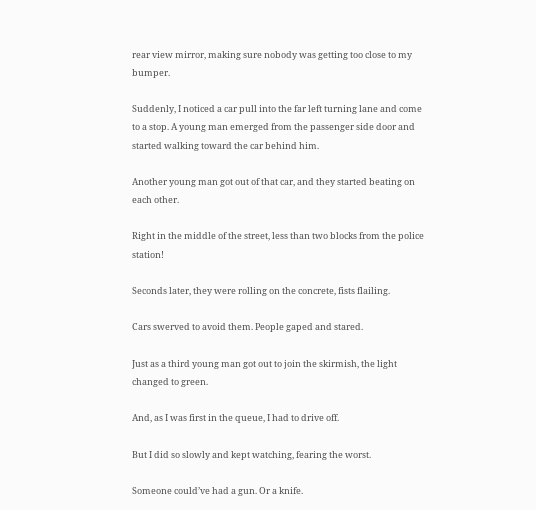rear view mirror, making sure nobody was getting too close to my bumper.

Suddenly, I noticed a car pull into the far left turning lane and come to a stop. A young man emerged from the passenger side door and started walking toward the car behind him.

Another young man got out of that car, and they started beating on each other.

Right in the middle of the street, less than two blocks from the police station!

Seconds later, they were rolling on the concrete, fists flailing.

Cars swerved to avoid them. People gaped and stared.

Just as a third young man got out to join the skirmish, the light changed to green.

And, as I was first in the queue, I had to drive off.

But I did so slowly and kept watching, fearing the worst.

Someone could’ve had a gun. Or a knife.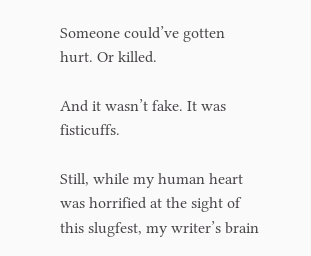Someone could’ve gotten hurt. Or killed.

And it wasn’t fake. It was fisticuffs.

Still, while my human heart was horrified at the sight of this slugfest, my writer’s brain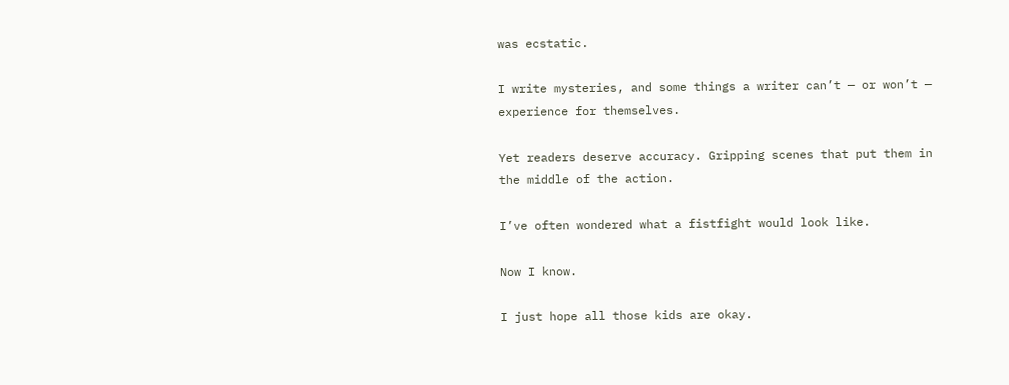was ecstatic.

I write mysteries, and some things a writer can’t — or won’t — experience for themselves.

Yet readers deserve accuracy. Gripping scenes that put them in the middle of the action.

I’ve often wondered what a fistfight would look like.

Now I know.

I just hope all those kids are okay.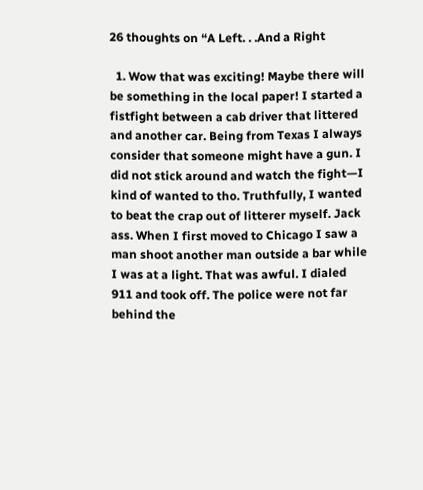26 thoughts on “A Left. . .And a Right

  1. Wow that was exciting! Maybe there will be something in the local paper! I started a fistfight between a cab driver that littered and another car. Being from Texas I always consider that someone might have a gun. I did not stick around and watch the fight—I kind of wanted to tho. Truthfully, I wanted to beat the crap out of litterer myself. Jack ass. When I first moved to Chicago I saw a man shoot another man outside a bar while I was at a light. That was awful. I dialed 911 and took off. The police were not far behind the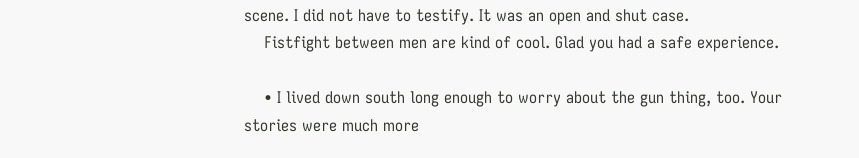scene. I did not have to testify. It was an open and shut case.
    Fistfight between men are kind of cool. Glad you had a safe experience.

    • I lived down south long enough to worry about the gun thing, too. Your stories were much more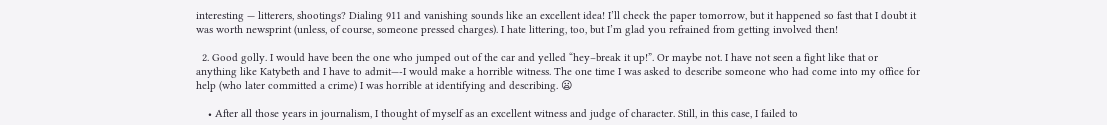interesting — litterers, shootings? Dialing 911 and vanishing sounds like an excellent idea! I’ll check the paper tomorrow, but it happened so fast that I doubt it was worth newsprint (unless, of course, someone pressed charges). I hate littering, too, but I’m glad you refrained from getting involved then!

  2. Good golly. I would have been the one who jumped out of the car and yelled “hey–break it up!”. Or maybe not. I have not seen a fight like that or anything like Katybeth and I have to admit—-I would make a horrible witness. The one time I was asked to describe someone who had come into my office for help (who later committed a crime) I was horrible at identifying and describing. 😦

    • After all those years in journalism, I thought of myself as an excellent witness and judge of character. Still, in this case, I failed to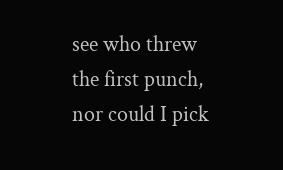see who threw the first punch, nor could I pick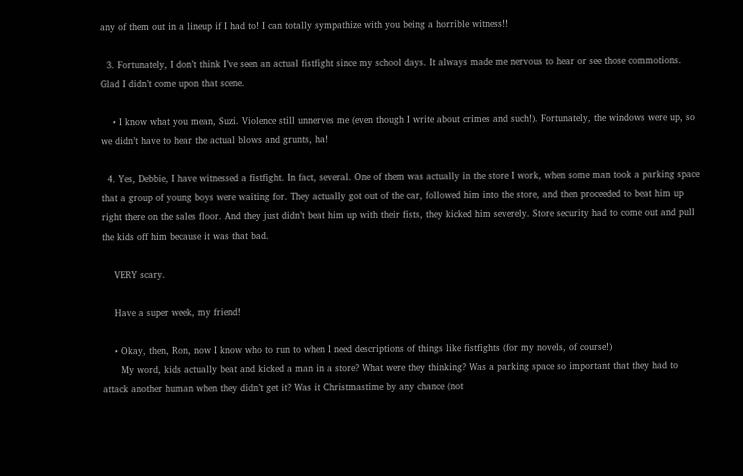any of them out in a lineup if I had to! I can totally sympathize with you being a horrible witness!!

  3. Fortunately, I don’t think I’ve seen an actual fistfight since my school days. It always made me nervous to hear or see those commotions. Glad I didn’t come upon that scene.

    • I know what you mean, Suzi. Violence still unnerves me (even though I write about crimes and such!). Fortunately, the windows were up, so we didn’t have to hear the actual blows and grunts, ha!

  4. Yes, Debbie, I have witnessed a fistfight. In fact, several. One of them was actually in the store I work, when some man took a parking space that a group of young boys were waiting for. They actually got out of the car, followed him into the store, and then proceeded to beat him up right there on the sales floor. And they just didn’t beat him up with their fists, they kicked him severely. Store security had to come out and pull the kids off him because it was that bad.

    VERY scary.

    Have a super week, my friend!

    • Okay, then, Ron, now I know who to run to when I need descriptions of things like fistfights (for my novels, of course!)
      My word, kids actually beat and kicked a man in a store? What were they thinking? Was a parking space so important that they had to attack another human when they didn’t get it? Was it Christmastime by any chance (not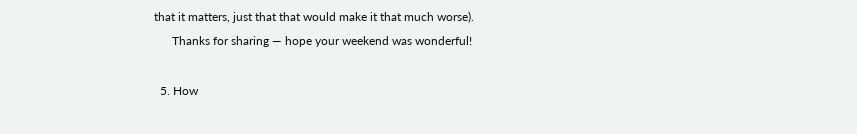that it matters, just that that would make it that much worse).
      Thanks for sharing — hope your weekend was wonderful!

  5. How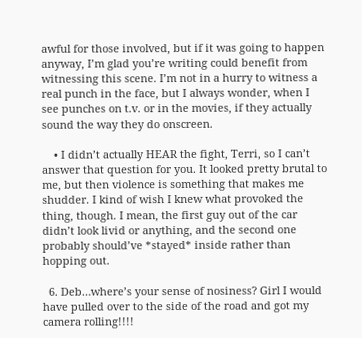awful for those involved, but if it was going to happen anyway, I’m glad you’re writing could benefit from witnessing this scene. I’m not in a hurry to witness a real punch in the face, but I always wonder, when I see punches on t.v. or in the movies, if they actually sound the way they do onscreen.

    • I didn’t actually HEAR the fight, Terri, so I can’t answer that question for you. It looked pretty brutal to me, but then violence is something that makes me shudder. I kind of wish I knew what provoked the thing, though. I mean, the first guy out of the car didn’t look livid or anything, and the second one probably should’ve *stayed* inside rather than hopping out.

  6. Deb…where’s your sense of nosiness? Girl I would have pulled over to the side of the road and got my camera rolling!!!!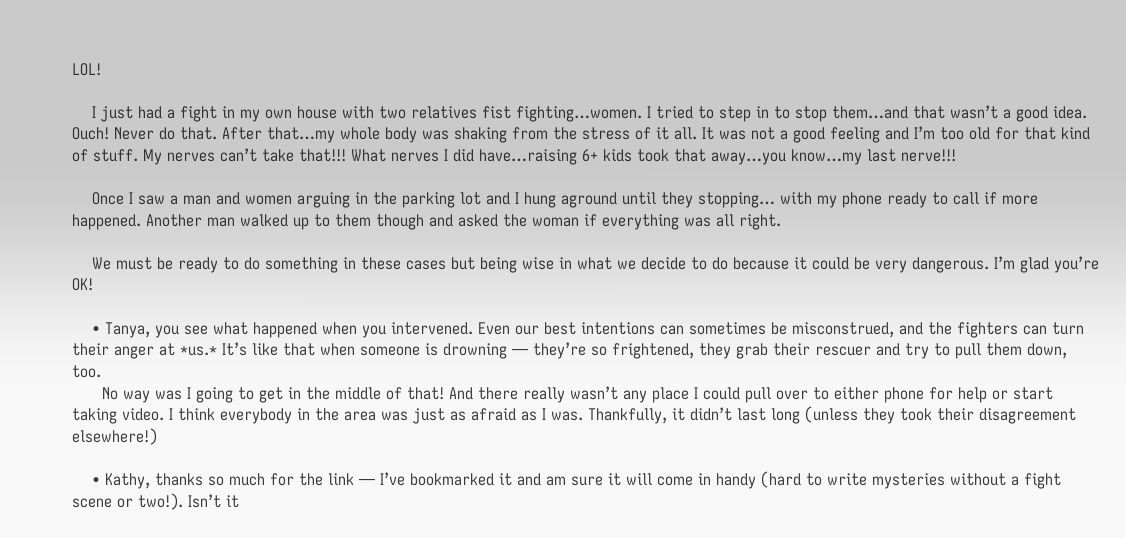LOL!

    I just had a fight in my own house with two relatives fist fighting…women. I tried to step in to stop them…and that wasn’t a good idea. Ouch! Never do that. After that…my whole body was shaking from the stress of it all. It was not a good feeling and I’m too old for that kind of stuff. My nerves can’t take that!!! What nerves I did have…raising 6+ kids took that away…you know…my last nerve!!!

    Once I saw a man and women arguing in the parking lot and I hung aground until they stopping… with my phone ready to call if more happened. Another man walked up to them though and asked the woman if everything was all right.

    We must be ready to do something in these cases but being wise in what we decide to do because it could be very dangerous. I’m glad you’re OK!

    • Tanya, you see what happened when you intervened. Even our best intentions can sometimes be misconstrued, and the fighters can turn their anger at *us.* It’s like that when someone is drowning — they’re so frightened, they grab their rescuer and try to pull them down, too.
      No way was I going to get in the middle of that! And there really wasn’t any place I could pull over to either phone for help or start taking video. I think everybody in the area was just as afraid as I was. Thankfully, it didn’t last long (unless they took their disagreement elsewhere!)

    • Kathy, thanks so much for the link — I’ve bookmarked it and am sure it will come in handy (hard to write mysteries without a fight scene or two!). Isn’t it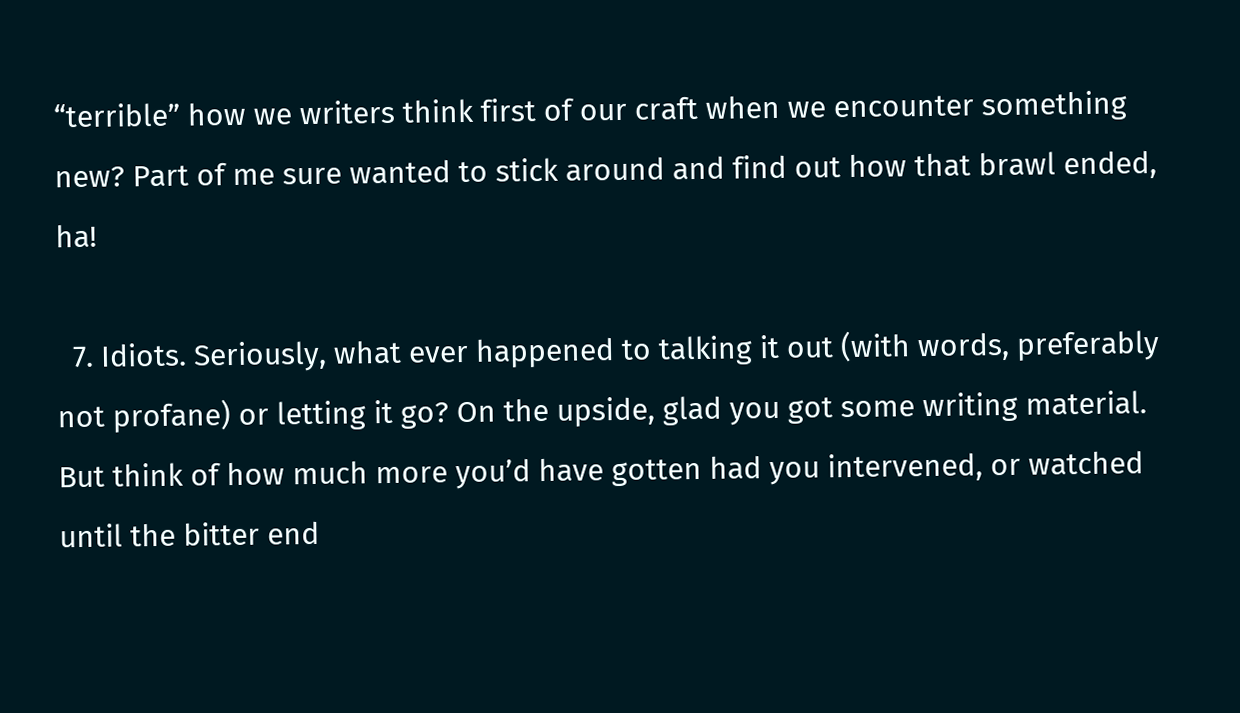“terrible” how we writers think first of our craft when we encounter something new? Part of me sure wanted to stick around and find out how that brawl ended, ha!

  7. Idiots. Seriously, what ever happened to talking it out (with words, preferably not profane) or letting it go? On the upside, glad you got some writing material. But think of how much more you’d have gotten had you intervened, or watched until the bitter end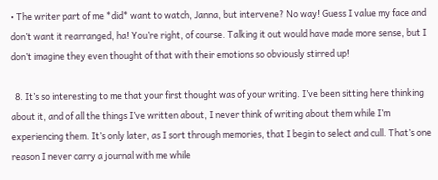• The writer part of me *did* want to watch, Janna, but intervene? No way! Guess I value my face and don’t want it rearranged, ha! You’re right, of course. Talking it out would have made more sense, but I don’t imagine they even thought of that with their emotions so obviously stirred up!

  8. It’s so interesting to me that your first thought was of your writing. I’ve been sitting here thinking about it, and of all the things I’ve written about, I never think of writing about them while I’m experiencing them. It’s only later, as I sort through memories, that I begin to select and cull. That’s one reason I never carry a journal with me while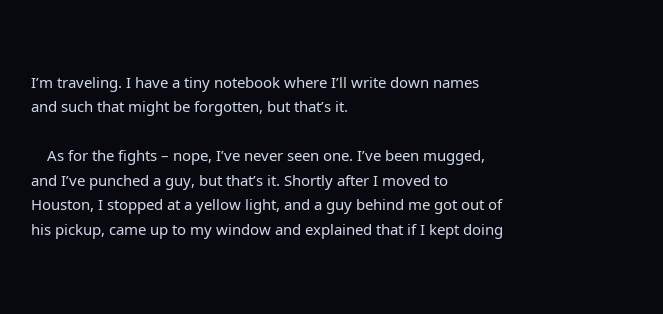I’m traveling. I have a tiny notebook where I’ll write down names and such that might be forgotten, but that’s it.

    As for the fights – nope, I’ve never seen one. I’ve been mugged, and I’ve punched a guy, but that’s it. Shortly after I moved to Houston, I stopped at a yellow light, and a guy behind me got out of his pickup, came up to my window and explained that if I kept doing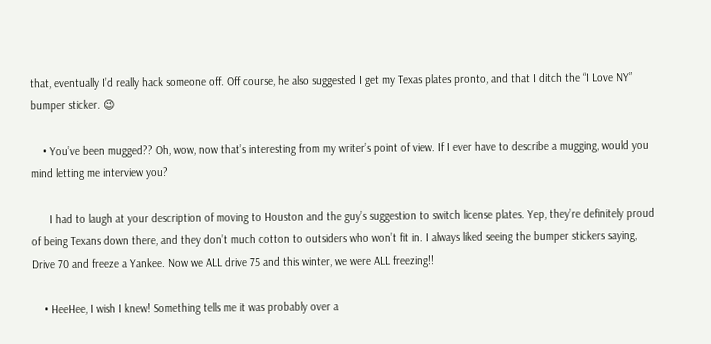that, eventually I’d really hack someone off. Off course, he also suggested I get my Texas plates pronto, and that I ditch the “I Love NY” bumper sticker. 😉

    • You’ve been mugged?? Oh, wow, now that’s interesting from my writer’s point of view. If I ever have to describe a mugging, would you mind letting me interview you?

      I had to laugh at your description of moving to Houston and the guy’s suggestion to switch license plates. Yep, they’re definitely proud of being Texans down there, and they don’t much cotton to outsiders who won’t fit in. I always liked seeing the bumper stickers saying, Drive 70 and freeze a Yankee. Now we ALL drive 75 and this winter, we were ALL freezing!!

    • HeeHee, I wish I knew! Something tells me it was probably over a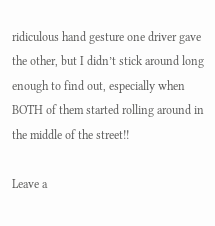ridiculous hand gesture one driver gave the other, but I didn’t stick around long enough to find out, especially when BOTH of them started rolling around in the middle of the street!!

Leave a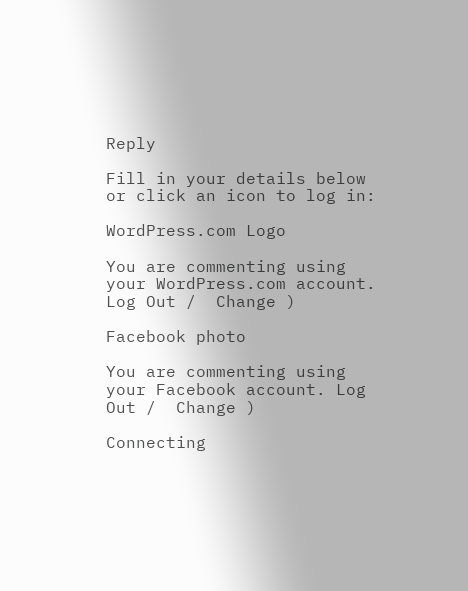Reply

Fill in your details below or click an icon to log in:

WordPress.com Logo

You are commenting using your WordPress.com account. Log Out /  Change )

Facebook photo

You are commenting using your Facebook account. Log Out /  Change )

Connecting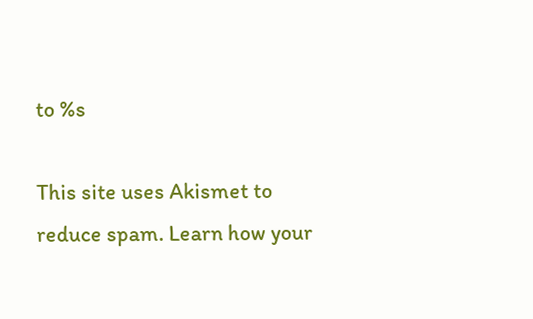to %s

This site uses Akismet to reduce spam. Learn how your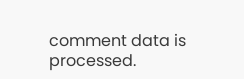comment data is processed.